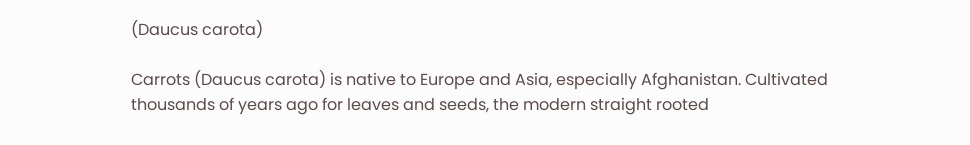(Daucus carota)

Carrots (Daucus carota) is native to Europe and Asia, especially Afghanistan. Cultivated thousands of years ago for leaves and seeds, the modern straight rooted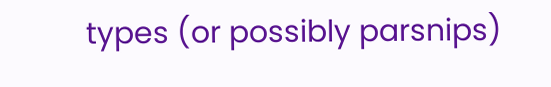types (or possibly parsnips)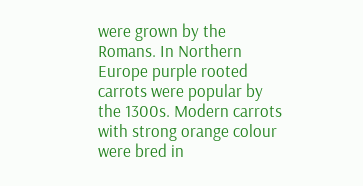were grown by the Romans. In Northern Europe purple rooted carrots were popular by the 1300s. Modern carrots with strong orange colour were bred in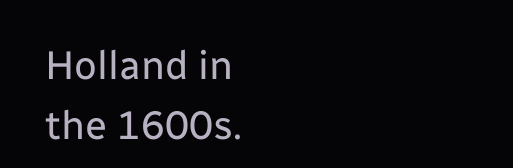Holland in the 1600s.